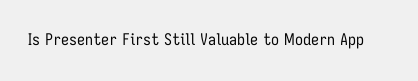Is Presenter First Still Valuable to Modern App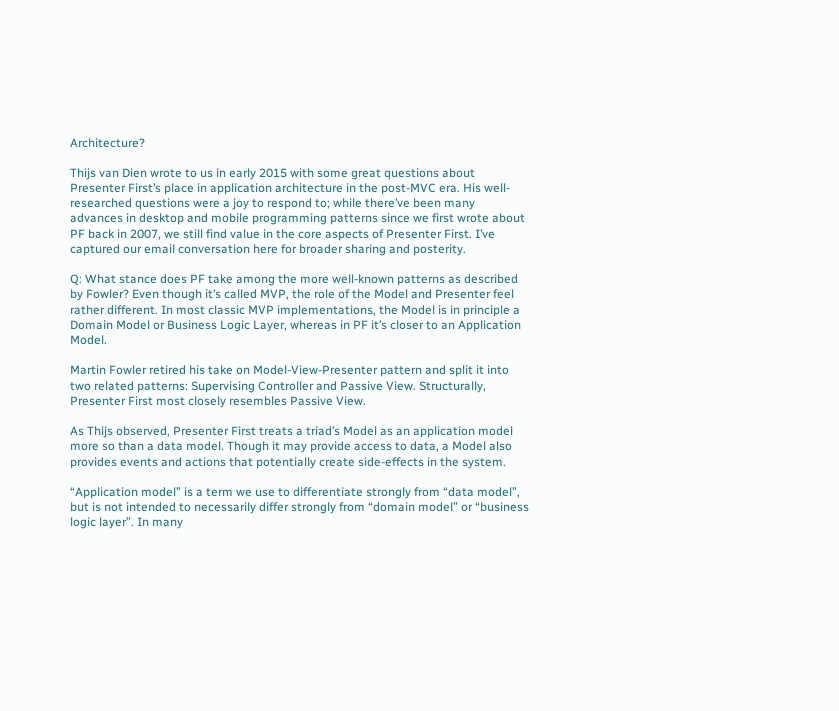Architecture?

Thijs van Dien wrote to us in early 2015 with some great questions about Presenter First’s place in application architecture in the post-MVC era. His well-researched questions were a joy to respond to; while there’ve been many advances in desktop and mobile programming patterns since we first wrote about PF back in 2007, we still find value in the core aspects of Presenter First. I’ve captured our email conversation here for broader sharing and posterity.

Q: What stance does PF take among the more well-known patterns as described by Fowler? Even though it’s called MVP, the role of the Model and Presenter feel rather different. In most classic MVP implementations, the Model is in principle a Domain Model or Business Logic Layer, whereas in PF it’s closer to an Application Model.

Martin Fowler retired his take on Model-View-Presenter pattern and split it into two related patterns: Supervising Controller and Passive View. Structurally, Presenter First most closely resembles Passive View.

As Thijs observed, Presenter First treats a triad’s Model as an application model more so than a data model. Though it may provide access to data, a Model also provides events and actions that potentially create side-effects in the system.

“Application model” is a term we use to differentiate strongly from “data model”, but is not intended to necessarily differ strongly from “domain model” or “business logic layer”. In many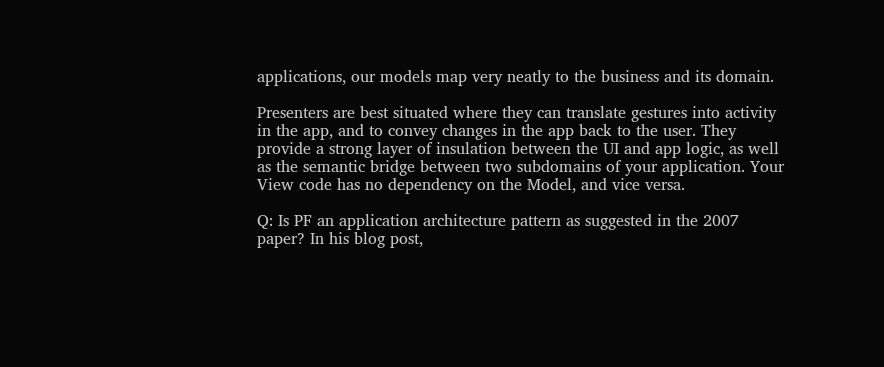applications, our models map very neatly to the business and its domain.

Presenters are best situated where they can translate gestures into activity in the app, and to convey changes in the app back to the user. They provide a strong layer of insulation between the UI and app logic, as well as the semantic bridge between two subdomains of your application. Your View code has no dependency on the Model, and vice versa.

Q: Is PF an application architecture pattern as suggested in the 2007 paper? In his blog post,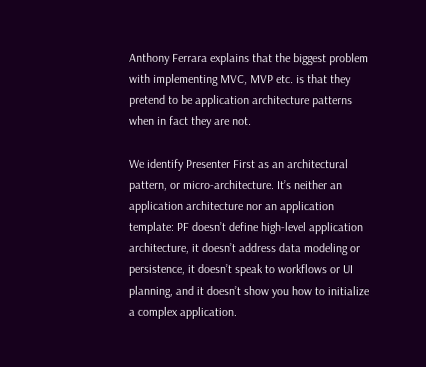Anthony Ferrara explains that the biggest problem with implementing MVC, MVP etc. is that they pretend to be application architecture patterns when in fact they are not.

We identify Presenter First as an architectural pattern, or micro-architecture. It’s neither an application architecture nor an application template: PF doesn’t define high-level application architecture, it doesn’t address data modeling or persistence, it doesn’t speak to workflows or UI planning, and it doesn’t show you how to initialize a complex application.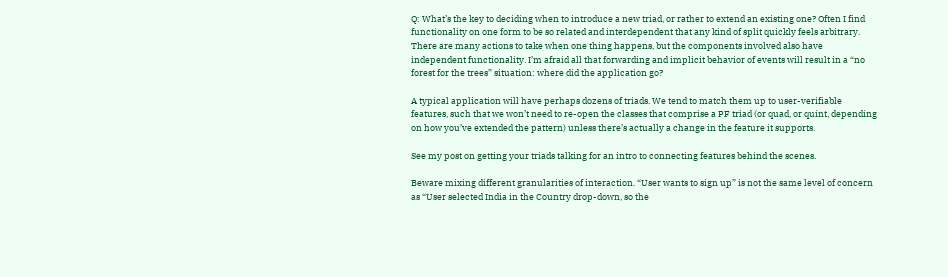Q: What’s the key to deciding when to introduce a new triad, or rather to extend an existing one? Often I find functionality on one form to be so related and interdependent that any kind of split quickly feels arbitrary. There are many actions to take when one thing happens, but the components involved also have independent functionality. I’m afraid all that forwarding and implicit behavior of events will result in a “no forest for the trees” situation: where did the application go?

A typical application will have perhaps dozens of triads. We tend to match them up to user-verifiable features, such that we won’t need to re-open the classes that comprise a PF triad (or quad, or quint, depending on how you’ve extended the pattern) unless there’s actually a change in the feature it supports.

See my post on getting your triads talking for an intro to connecting features behind the scenes.

Beware mixing different granularities of interaction. “User wants to sign up” is not the same level of concern as “User selected India in the Country drop-down, so the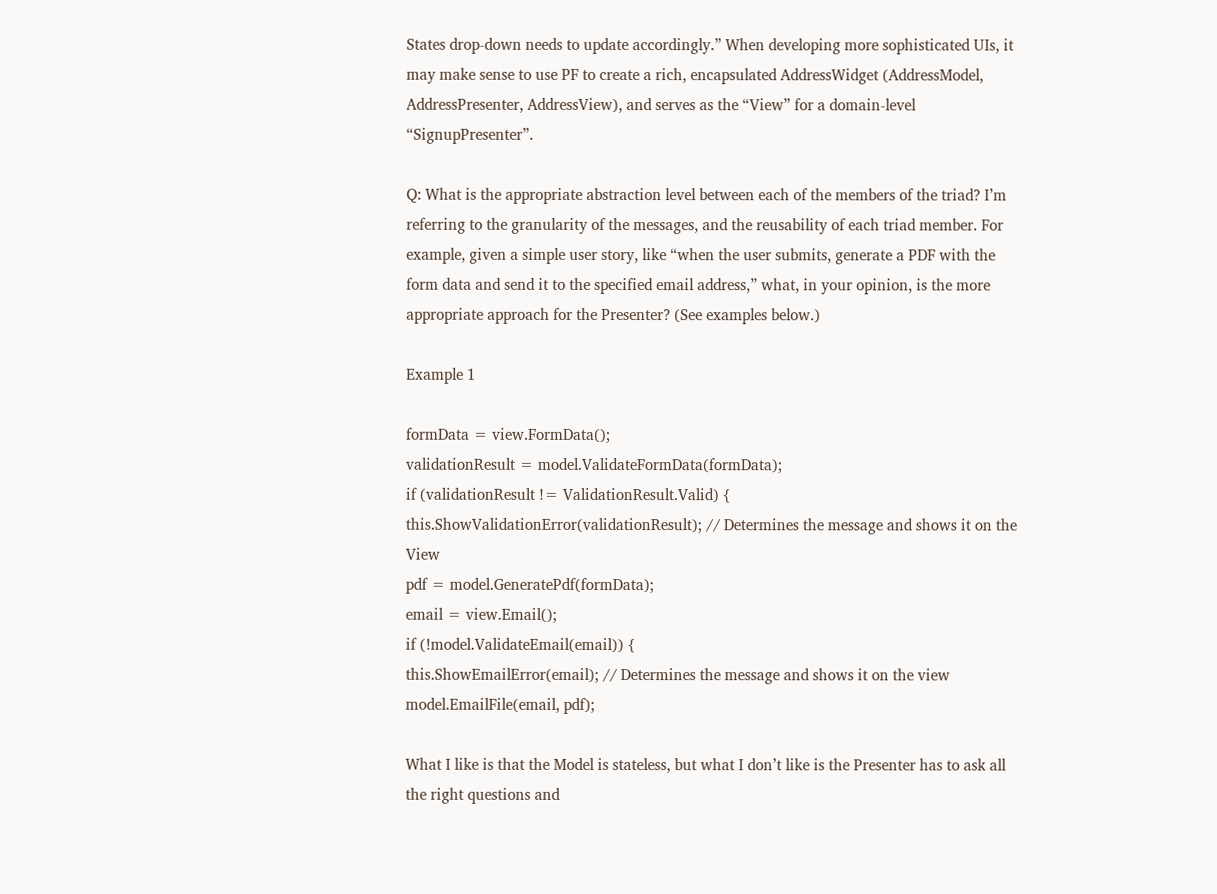States drop-down needs to update accordingly.” When developing more sophisticated UIs, it may make sense to use PF to create a rich, encapsulated AddressWidget (AddressModel, AddressPresenter, AddressView), and serves as the “View” for a domain-level “SignupPresenter”.

Q: What is the appropriate abstraction level between each of the members of the triad? I’m referring to the granularity of the messages, and the reusability of each triad member. For example, given a simple user story, like “when the user submits, generate a PDF with the form data and send it to the specified email address,” what, in your opinion, is the more appropriate approach for the Presenter? (See examples below.)

Example 1

formData = view.FormData();
validationResult = model.ValidateFormData(formData);
if (validationResult != ValidationResult.Valid) {
this.ShowValidationError(validationResult); // Determines the message and shows it on the View
pdf = model.GeneratePdf(formData);
email = view.Email();
if (!model.ValidateEmail(email)) {
this.ShowEmailError(email); // Determines the message and shows it on the view
model.EmailFile(email, pdf);

What I like is that the Model is stateless, but what I don’t like is the Presenter has to ask all the right questions and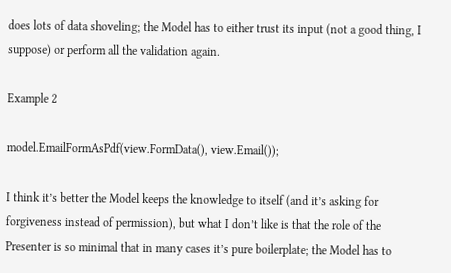does lots of data shoveling; the Model has to either trust its input (not a good thing, I suppose) or perform all the validation again.

Example 2

model.EmailFormAsPdf(view.FormData(), view.Email());

I think it’s better the Model keeps the knowledge to itself (and it’s asking for forgiveness instead of permission), but what I don’t like is that the role of the Presenter is so minimal that in many cases it’s pure boilerplate; the Model has to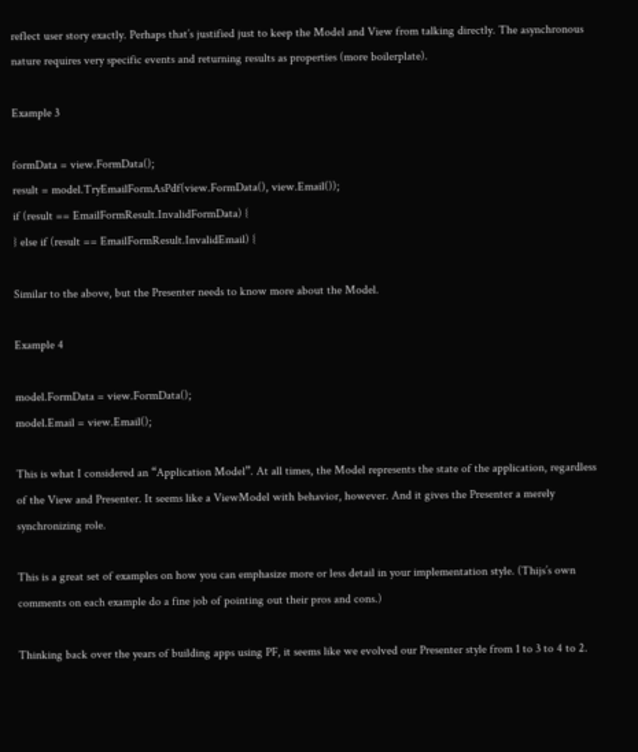reflect user story exactly. Perhaps that’s justified just to keep the Model and View from talking directly. The asynchronous nature requires very specific events and returning results as properties (more boilerplate).

Example 3

formData = view.FormData();
result = model.TryEmailFormAsPdf(view.FormData(), view.Email());
if (result == EmailFormResult.InvalidFormData) {
} else if (result == EmailFormResult.InvalidEmail) {

Similar to the above, but the Presenter needs to know more about the Model.

Example 4

model.FormData = view.FormData();
model.Email = view.Email();

This is what I considered an “Application Model”. At all times, the Model represents the state of the application, regardless of the View and Presenter. It seems like a ViewModel with behavior, however. And it gives the Presenter a merely synchronizing role.

This is a great set of examples on how you can emphasize more or less detail in your implementation style. (Thijs’s own comments on each example do a fine job of pointing out their pros and cons.)

Thinking back over the years of building apps using PF, it seems like we evolved our Presenter style from 1 to 3 to 4 to 2.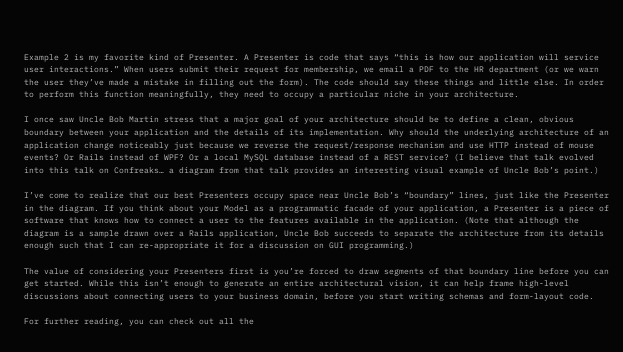Example 2 is my favorite kind of Presenter. A Presenter is code that says “this is how our application will service user interactions.” When users submit their request for membership, we email a PDF to the HR department (or we warn the user they’ve made a mistake in filling out the form). The code should say these things and little else. In order to perform this function meaningfully, they need to occupy a particular niche in your architecture.

I once saw Uncle Bob Martin stress that a major goal of your architecture should be to define a clean, obvious boundary between your application and the details of its implementation. Why should the underlying architecture of an application change noticeably just because we reverse the request/response mechanism and use HTTP instead of mouse events? Or Rails instead of WPF? Or a local MySQL database instead of a REST service? (I believe that talk evolved into this talk on Confreaks… a diagram from that talk provides an interesting visual example of Uncle Bob’s point.)

I’ve come to realize that our best Presenters occupy space near Uncle Bob’s “boundary” lines, just like the Presenter in the diagram. If you think about your Model as a programmatic facade of your application, a Presenter is a piece of software that knows how to connect a user to the features available in the application. (Note that although the diagram is a sample drawn over a Rails application, Uncle Bob succeeds to separate the architecture from its details enough such that I can re-appropriate it for a discussion on GUI programming.)

The value of considering your Presenters first is you’re forced to draw segments of that boundary line before you can get started. While this isn’t enough to generate an entire architectural vision, it can help frame high-level discussions about connecting users to your business domain, before you start writing schemas and form-layout code.

For further reading, you can check out all the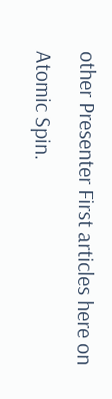other Presenter First articles here on Atomic Spin.